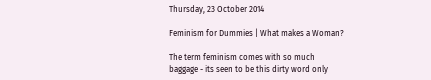Thursday, 23 October 2014

Feminism for Dummies | What makes a Woman?

The term feminism comes with so much baggage - its seen to be this dirty word only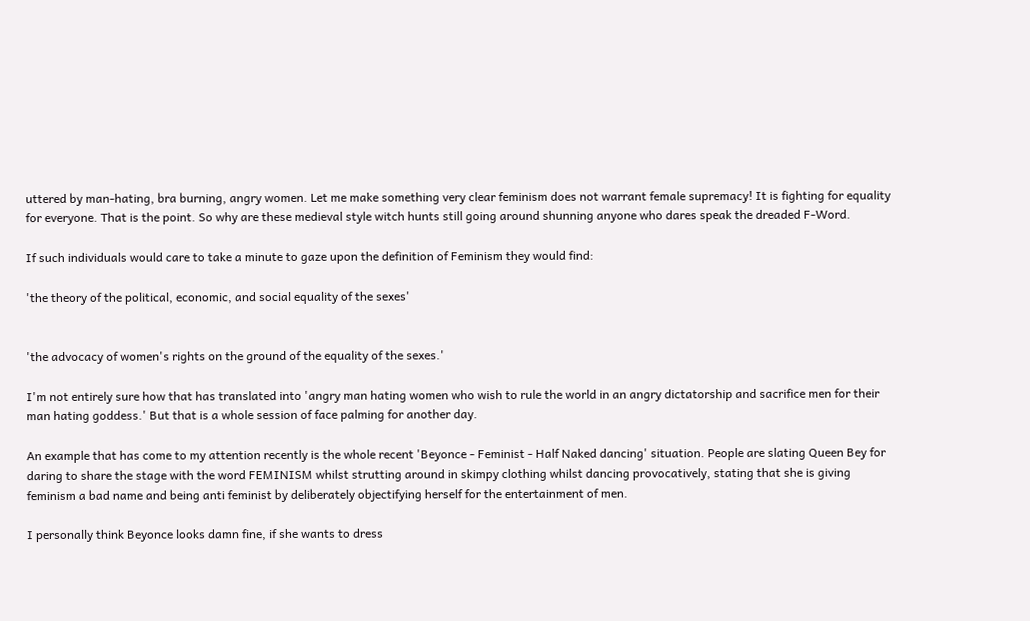uttered by man-hating, bra burning, angry women. Let me make something very clear feminism does not warrant female supremacy! It is fighting for equality for everyone. That is the point. So why are these medieval style witch hunts still going around shunning anyone who dares speak the dreaded F-Word.

If such individuals would care to take a minute to gaze upon the definition of Feminism they would find:

'the theory of the political, economic, and social equality of the sexes'


'the advocacy of women's rights on the ground of the equality of the sexes.'

I'm not entirely sure how that has translated into 'angry man hating women who wish to rule the world in an angry dictatorship and sacrifice men for their man hating goddess.' But that is a whole session of face palming for another day.

An example that has come to my attention recently is the whole recent 'Beyonce - Feminist - Half Naked dancing' situation. People are slating Queen Bey for daring to share the stage with the word FEMINISM whilst strutting around in skimpy clothing whilst dancing provocatively, stating that she is giving feminism a bad name and being anti feminist by deliberately objectifying herself for the entertainment of men.

I personally think Beyonce looks damn fine, if she wants to dress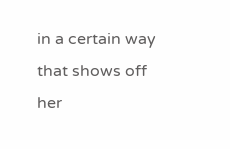in a certain way that shows off her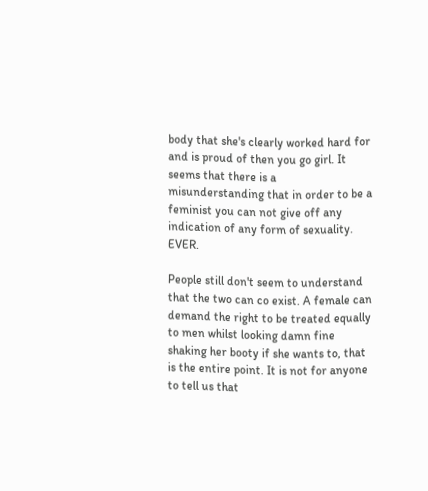body that she's clearly worked hard for and is proud of then you go girl. It seems that there is a misunderstanding that in order to be a feminist you can not give off any indication of any form of sexuality. EVER.

People still don't seem to understand that the two can co exist. A female can demand the right to be treated equally to men whilst looking damn fine shaking her booty if she wants to, that is the entire point. It is not for anyone to tell us that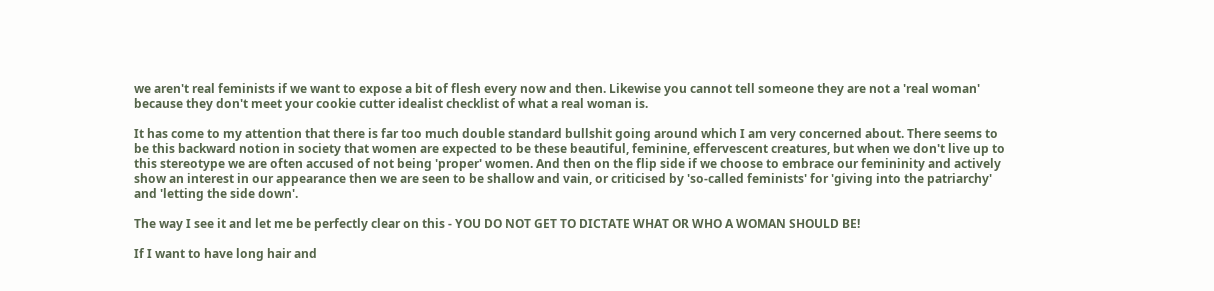we aren't real feminists if we want to expose a bit of flesh every now and then. Likewise you cannot tell someone they are not a 'real woman' because they don't meet your cookie cutter idealist checklist of what a real woman is.

It has come to my attention that there is far too much double standard bullshit going around which I am very concerned about. There seems to be this backward notion in society that women are expected to be these beautiful, feminine, effervescent creatures, but when we don't live up to this stereotype we are often accused of not being 'proper' women. And then on the flip side if we choose to embrace our femininity and actively show an interest in our appearance then we are seen to be shallow and vain, or criticised by 'so-called feminists' for 'giving into the patriarchy' and 'letting the side down'.

The way I see it and let me be perfectly clear on this - YOU DO NOT GET TO DICTATE WHAT OR WHO A WOMAN SHOULD BE!

If I want to have long hair and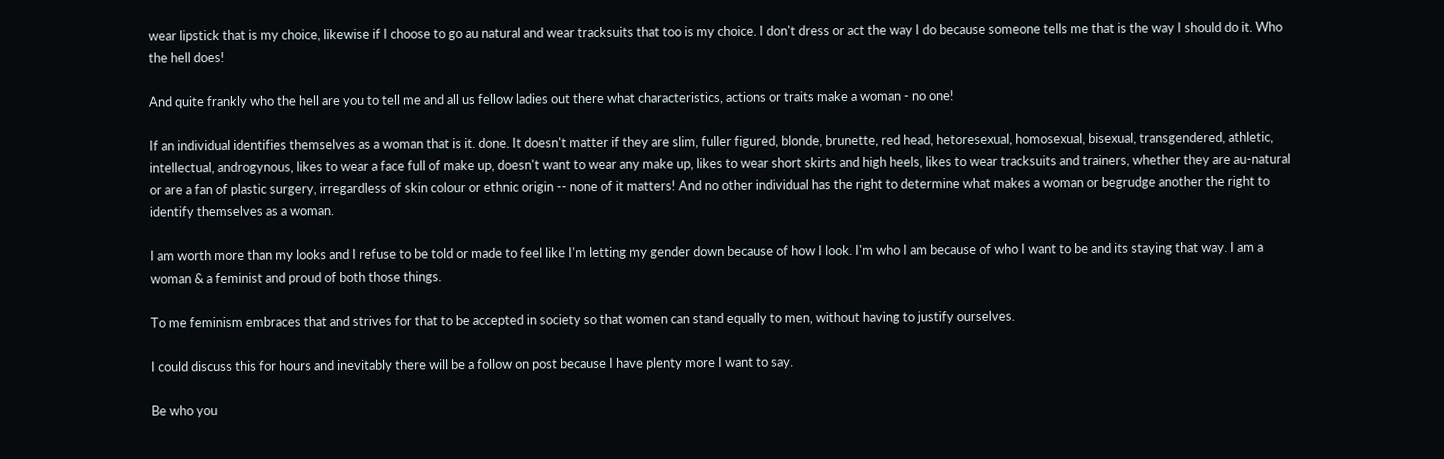wear lipstick that is my choice, likewise if I choose to go au natural and wear tracksuits that too is my choice. I don't dress or act the way I do because someone tells me that is the way I should do it. Who the hell does!

And quite frankly who the hell are you to tell me and all us fellow ladies out there what characteristics, actions or traits make a woman - no one!

If an individual identifies themselves as a woman that is it. done. It doesn't matter if they are slim, fuller figured, blonde, brunette, red head, hetoresexual, homosexual, bisexual, transgendered, athletic, intellectual, androgynous, likes to wear a face full of make up, doesn't want to wear any make up, likes to wear short skirts and high heels, likes to wear tracksuits and trainers, whether they are au-natural or are a fan of plastic surgery, irregardless of skin colour or ethnic origin -- none of it matters! And no other individual has the right to determine what makes a woman or begrudge another the right to identify themselves as a woman.

I am worth more than my looks and I refuse to be told or made to feel like I'm letting my gender down because of how I look. I'm who I am because of who I want to be and its staying that way. I am a woman & a feminist and proud of both those things.

To me feminism embraces that and strives for that to be accepted in society so that women can stand equally to men, without having to justify ourselves.

I could discuss this for hours and inevitably there will be a follow on post because I have plenty more I want to say.

Be who you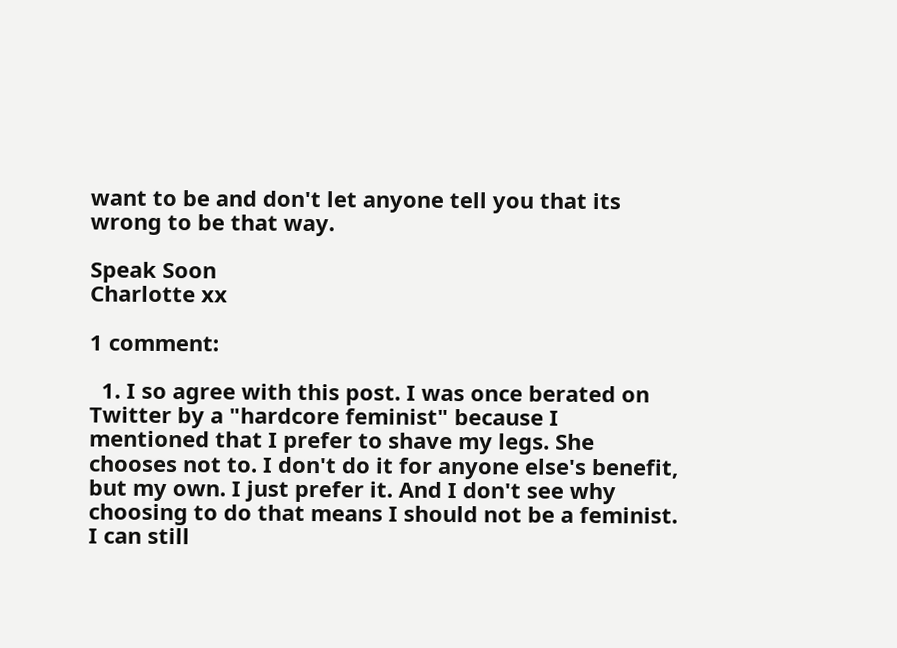want to be and don't let anyone tell you that its wrong to be that way.

Speak Soon
Charlotte xx

1 comment:

  1. I so agree with this post. I was once berated on Twitter by a "hardcore feminist" because I mentioned that I prefer to shave my legs. She chooses not to. I don't do it for anyone else's benefit, but my own. I just prefer it. And I don't see why choosing to do that means I should not be a feminist. I can still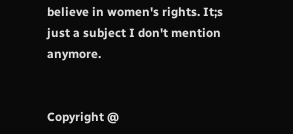believe in women's rights. It;s just a subject I don't mention anymore.


Copyright @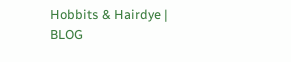Hobbits & Hairdye | BLOG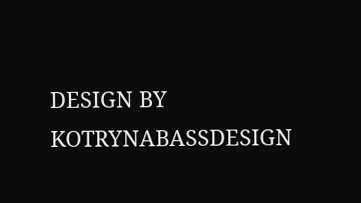DESIGN BY KOTRYNABASSDESIGN